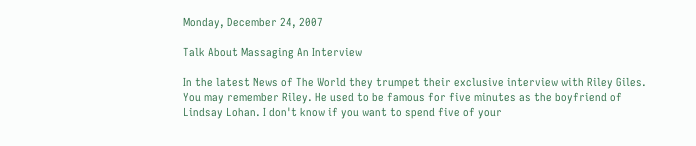Monday, December 24, 2007

Talk About Massaging An Interview

In the latest News of The World they trumpet their exclusive interview with Riley Giles. You may remember Riley. He used to be famous for five minutes as the boyfriend of Lindsay Lohan. I don't know if you want to spend five of your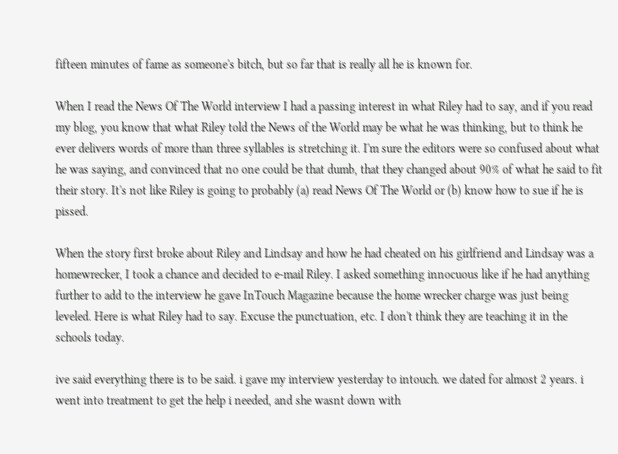fifteen minutes of fame as someone's bitch, but so far that is really all he is known for.

When I read the News Of The World interview I had a passing interest in what Riley had to say, and if you read my blog, you know that what Riley told the News of the World may be what he was thinking, but to think he ever delivers words of more than three syllables is stretching it. I'm sure the editors were so confused about what he was saying, and convinced that no one could be that dumb, that they changed about 90% of what he said to fit their story. It's not like Riley is going to probably (a) read News Of The World or (b) know how to sue if he is pissed.

When the story first broke about Riley and Lindsay and how he had cheated on his girlfriend and Lindsay was a homewrecker, I took a chance and decided to e-mail Riley. I asked something innocuous like if he had anything further to add to the interview he gave InTouch Magazine because the home wrecker charge was just being leveled. Here is what Riley had to say. Excuse the punctuation, etc. I don't think they are teaching it in the schools today.

ive said everything there is to be said. i gave my interview yesterday to intouch. we dated for almost 2 years. i went into treatment to get the help i needed, and she wasnt down with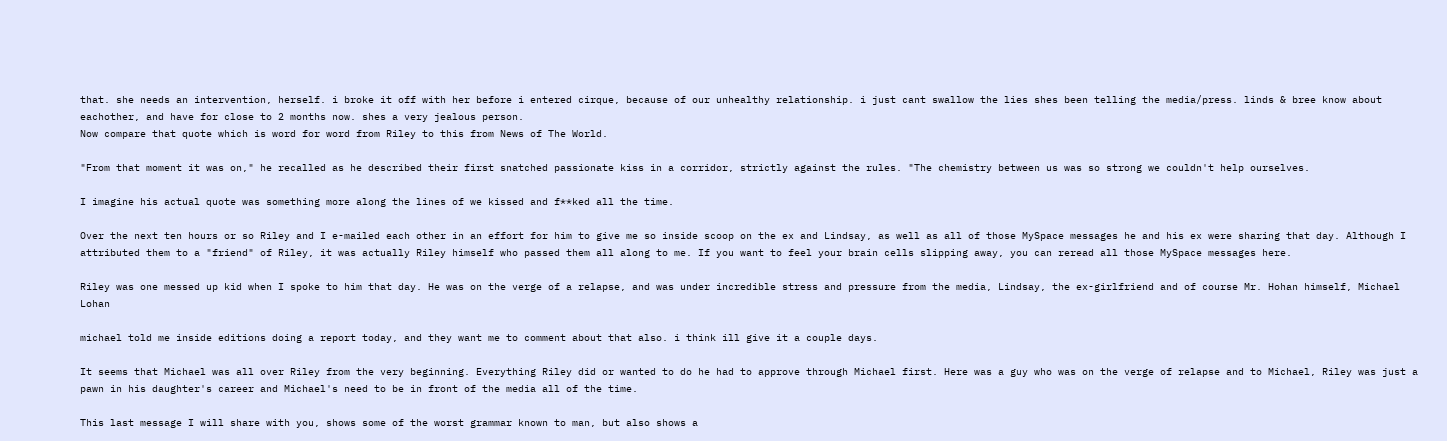that. she needs an intervention, herself. i broke it off with her before i entered cirque, because of our unhealthy relationship. i just cant swallow the lies shes been telling the media/press. linds & bree know about eachother, and have for close to 2 months now. shes a very jealous person.
Now compare that quote which is word for word from Riley to this from News of The World.

"From that moment it was on," he recalled as he described their first snatched passionate kiss in a corridor, strictly against the rules. "The chemistry between us was so strong we couldn't help ourselves.

I imagine his actual quote was something more along the lines of we kissed and f**ked all the time.

Over the next ten hours or so Riley and I e-mailed each other in an effort for him to give me so inside scoop on the ex and Lindsay, as well as all of those MySpace messages he and his ex were sharing that day. Although I attributed them to a "friend" of Riley, it was actually Riley himself who passed them all along to me. If you want to feel your brain cells slipping away, you can reread all those MySpace messages here.

Riley was one messed up kid when I spoke to him that day. He was on the verge of a relapse, and was under incredible stress and pressure from the media, Lindsay, the ex-girlfriend and of course Mr. Hohan himself, Michael Lohan

michael told me inside editions doing a report today, and they want me to comment about that also. i think ill give it a couple days.

It seems that Michael was all over Riley from the very beginning. Everything Riley did or wanted to do he had to approve through Michael first. Here was a guy who was on the verge of relapse and to Michael, Riley was just a pawn in his daughter's career and Michael's need to be in front of the media all of the time.

This last message I will share with you, shows some of the worst grammar known to man, but also shows a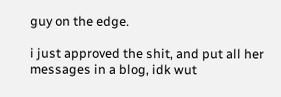guy on the edge.

i just approved the shit, and put all her messages in a blog, idk wut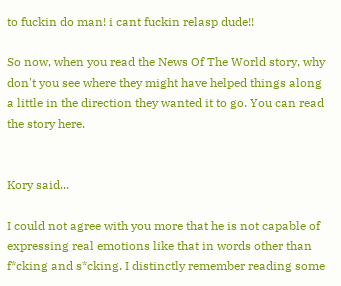to fuckin do man! i cant fuckin relasp dude!!

So now, when you read the News Of The World story, why don't you see where they might have helped things along a little in the direction they wanted it to go. You can read the story here.


Kory said...

I could not agree with you more that he is not capable of expressing real emotions like that in words other than f*cking and s*cking. I distinctly remember reading some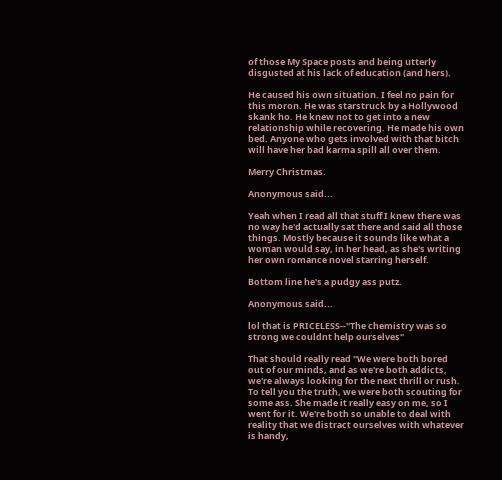of those My Space posts and being utterly disgusted at his lack of education (and hers).

He caused his own situation. I feel no pain for this moron. He was starstruck by a Hollywood skank ho. He knew not to get into a new relationship while recovering. He made his own bed. Anyone who gets involved with that bitch will have her bad karma spill all over them.

Merry Christmas.

Anonymous said...

Yeah when I read all that stuff I knew there was no way he'd actually sat there and said all those things. Mostly because it sounds like what a woman would say, in her head, as she's writing her own romance novel starring herself.

Bottom line he's a pudgy ass putz.

Anonymous said...

lol that is PRICELESS--"The chemistry was so strong we couldnt help ourselves"

That should really read "We were both bored out of our minds, and as we're both addicts, we're always looking for the next thrill or rush. To tell you the truth, we were both scouting for some ass. She made it really easy on me, so I went for it. We're both so unable to deal with reality that we distract ourselves with whatever is handy,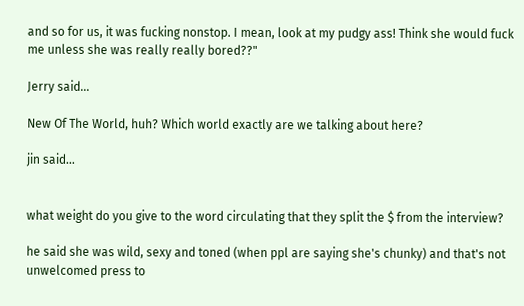and so for us, it was fucking nonstop. I mean, look at my pudgy ass! Think she would fuck me unless she was really really bored??"

Jerry said...

New Of The World, huh? Which world exactly are we talking about here?

jin said...


what weight do you give to the word circulating that they split the $ from the interview?

he said she was wild, sexy and toned (when ppl are saying she's chunky) and that's not unwelcomed press to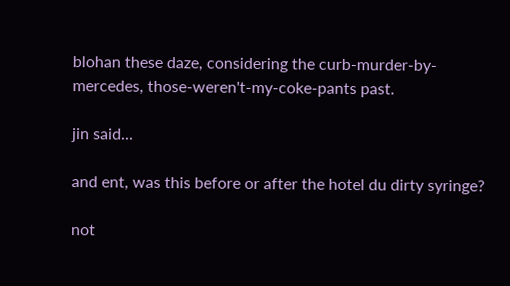blohan these daze, considering the curb-murder-by-mercedes, those-weren't-my-coke-pants past.

jin said...

and ent, was this before or after the hotel du dirty syringe?

not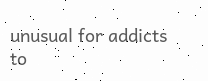unusual for addicts to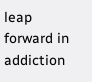leap forward in addiction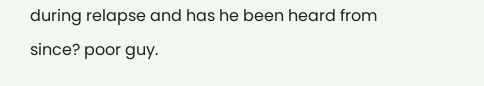during relapse and has he been heard from since? poor guy.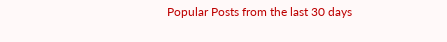Popular Posts from the last 30 days